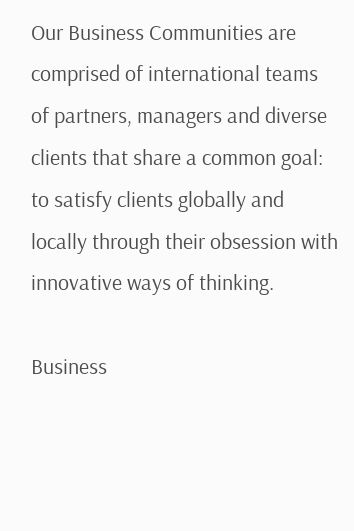Our Business Communities are comprised of international teams of partners, managers and diverse clients that share a common goal: to satisfy clients globally and locally through their obsession with innovative ways of thinking.

Business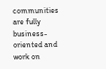communities are fully business-oriented and work on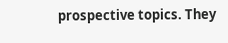prospective topics. They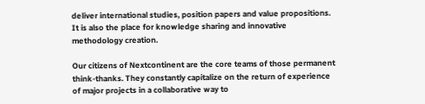deliver international studies, position papers and value propositions. It is also the place for knowledge sharing and innovative methodology creation.

Our citizens of Nextcontinent are the core teams of those permanent think-thanks. They constantly capitalize on the return of experience of major projects in a collaborative way to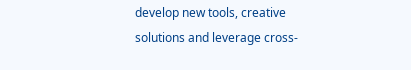develop new tools, creative solutions and leverage cross-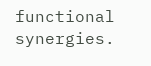functional synergies.